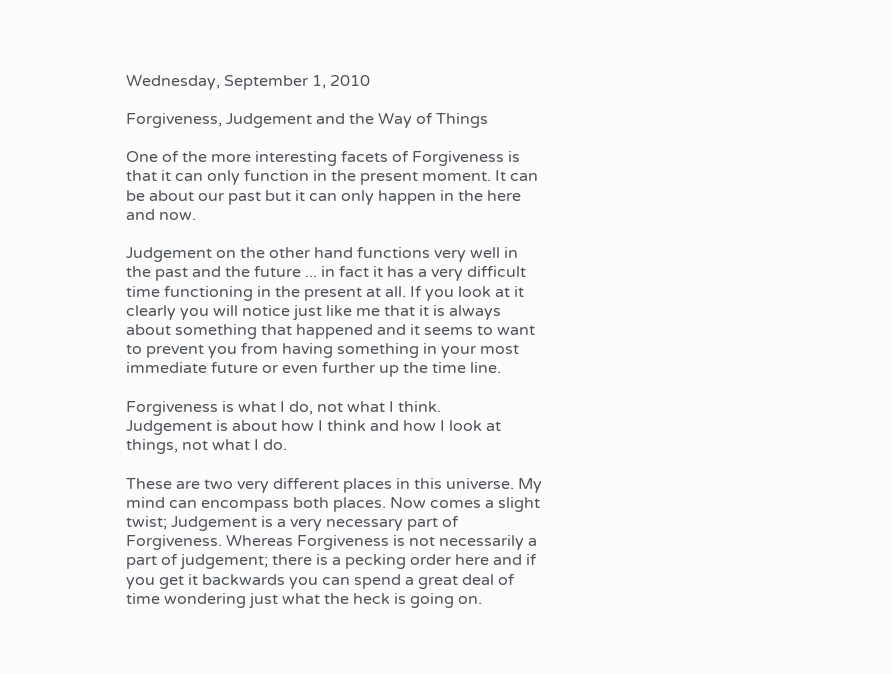Wednesday, September 1, 2010

Forgiveness, Judgement and the Way of Things

One of the more interesting facets of Forgiveness is that it can only function in the present moment. It can be about our past but it can only happen in the here and now.

Judgement on the other hand functions very well in the past and the future ... in fact it has a very difficult time functioning in the present at all. If you look at it clearly you will notice just like me that it is always about something that happened and it seems to want to prevent you from having something in your most immediate future or even further up the time line.

Forgiveness is what I do, not what I think.
Judgement is about how I think and how I look at things, not what I do.

These are two very different places in this universe. My mind can encompass both places. Now comes a slight twist; Judgement is a very necessary part of Forgiveness. Whereas Forgiveness is not necessarily a part of judgement; there is a pecking order here and if you get it backwards you can spend a great deal of time wondering just what the heck is going on.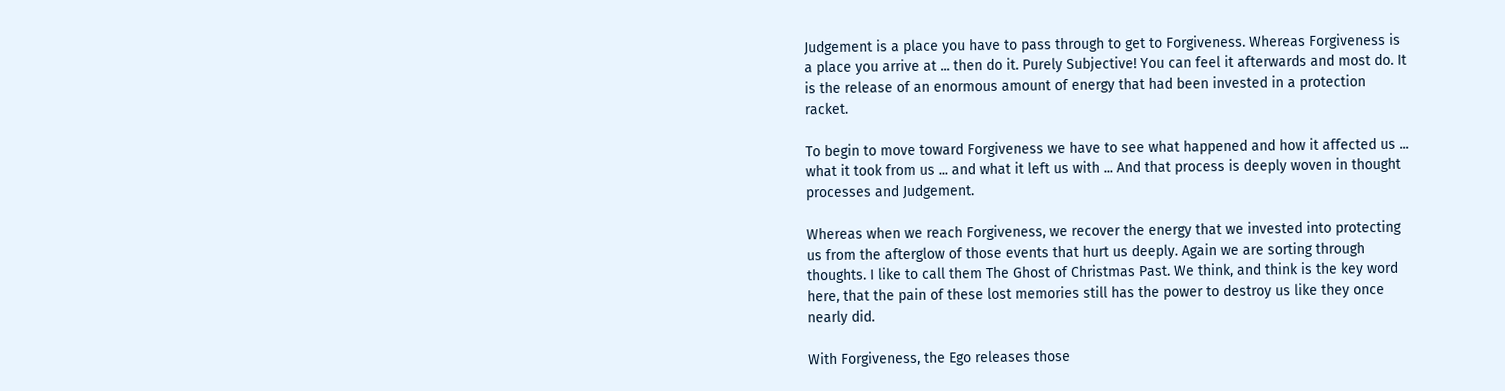Judgement is a place you have to pass through to get to Forgiveness. Whereas Forgiveness is a place you arrive at ... then do it. Purely Subjective! You can feel it afterwards and most do. It is the release of an enormous amount of energy that had been invested in a protection racket.

To begin to move toward Forgiveness we have to see what happened and how it affected us ... what it took from us ... and what it left us with ... And that process is deeply woven in thought processes and Judgement.

Whereas when we reach Forgiveness, we recover the energy that we invested into protecting us from the afterglow of those events that hurt us deeply. Again we are sorting through thoughts. I like to call them The Ghost of Christmas Past. We think, and think is the key word here, that the pain of these lost memories still has the power to destroy us like they once nearly did.

With Forgiveness, the Ego releases those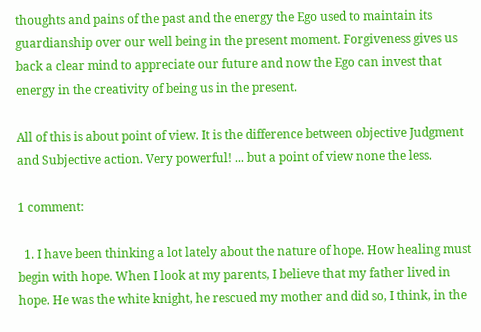thoughts and pains of the past and the energy the Ego used to maintain its guardianship over our well being in the present moment. Forgiveness gives us back a clear mind to appreciate our future and now the Ego can invest that energy in the creativity of being us in the present.

All of this is about point of view. It is the difference between objective Judgment and Subjective action. Very powerful! ... but a point of view none the less.

1 comment:

  1. I have been thinking a lot lately about the nature of hope. How healing must begin with hope. When I look at my parents, I believe that my father lived in hope. He was the white knight, he rescued my mother and did so, I think, in the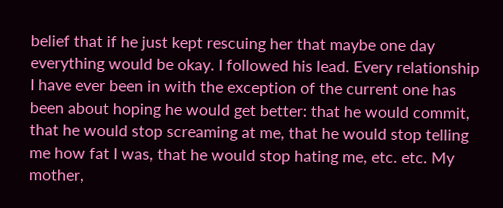belief that if he just kept rescuing her that maybe one day everything would be okay. I followed his lead. Every relationship I have ever been in with the exception of the current one has been about hoping he would get better: that he would commit, that he would stop screaming at me, that he would stop telling me how fat I was, that he would stop hating me, etc. etc. My mother,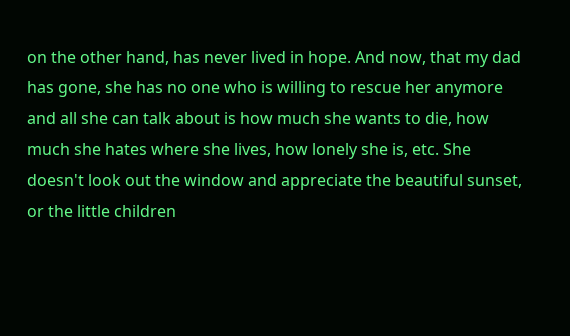on the other hand, has never lived in hope. And now, that my dad has gone, she has no one who is willing to rescue her anymore and all she can talk about is how much she wants to die, how much she hates where she lives, how lonely she is, etc. She doesn't look out the window and appreciate the beautiful sunset, or the little children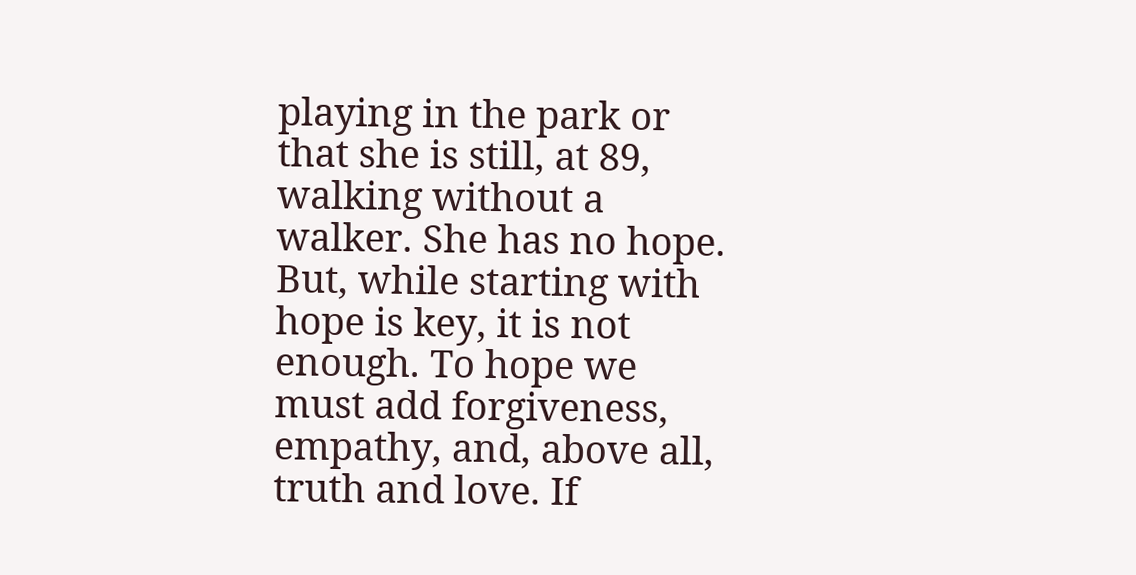playing in the park or that she is still, at 89, walking without a walker. She has no hope. But, while starting with hope is key, it is not enough. To hope we must add forgiveness, empathy, and, above all, truth and love. If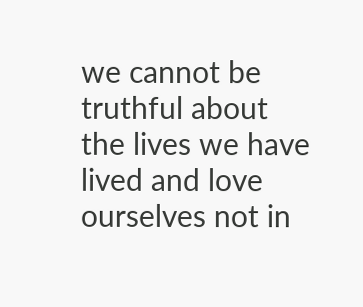we cannot be truthful about the lives we have lived and love ourselves not in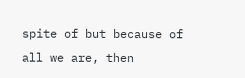spite of but because of all we are, then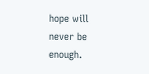hope will never be enough.